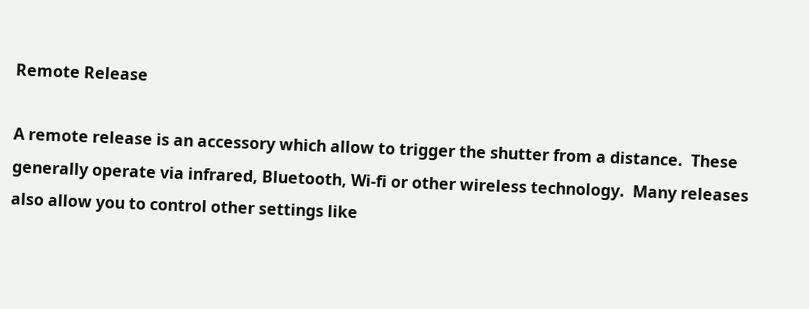Remote Release

A remote release is an accessory which allow to trigger the shutter from a distance.  These generally operate via infrared, Bluetooth, Wi-fi or other wireless technology.  Many releases also allow you to control other settings like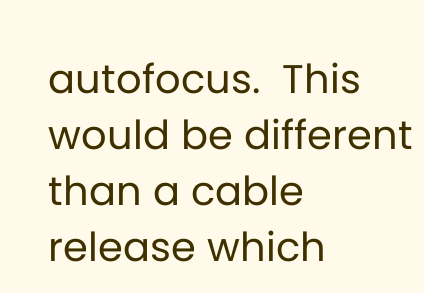autofocus.  This would be different than a cable release which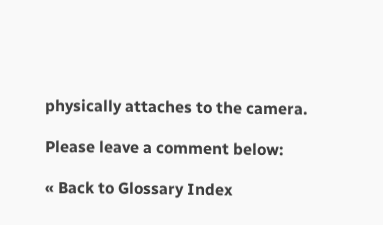physically attaches to the camera.

Please leave a comment below:

« Back to Glossary Index